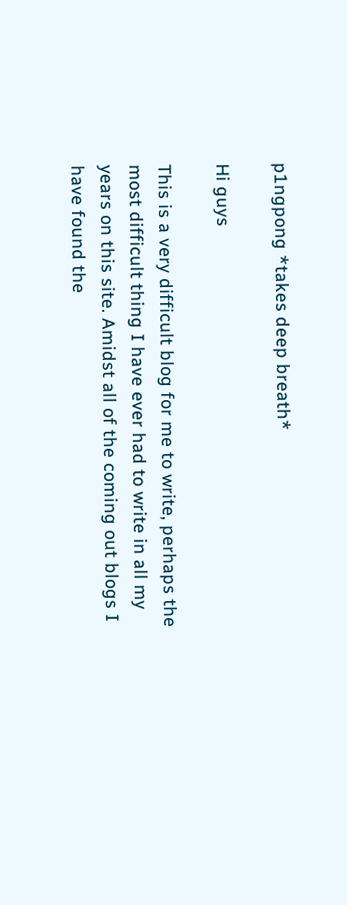p1ngpong *takes deep breath*

Hi guys

This is a very difficult blog for me to write, perhaps the most difficult thing I have ever had to write in all my years on this site. Amidst all of the coming out blogs I have found the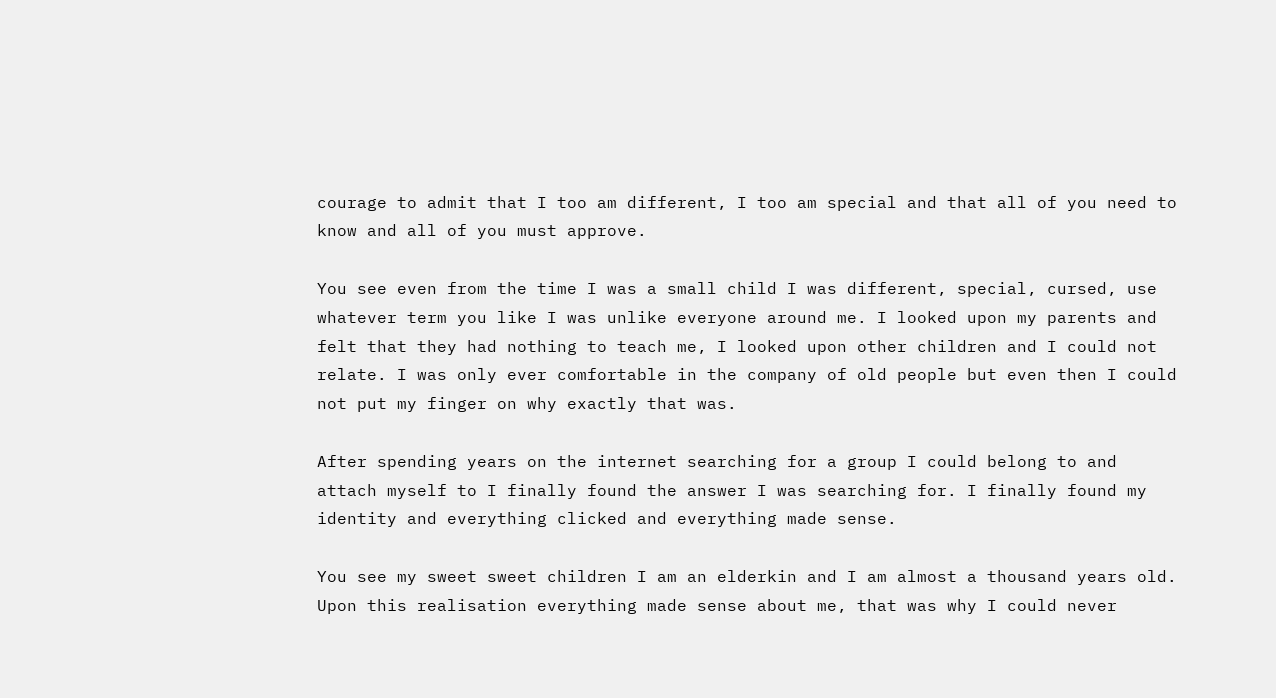courage to admit that I too am different, I too am special and that all of you need to know and all of you must approve.

You see even from the time I was a small child I was different, special, cursed, use whatever term you like I was unlike everyone around me. I looked upon my parents and felt that they had nothing to teach me, I looked upon other children and I could not relate. I was only ever comfortable in the company of old people but even then I could not put my finger on why exactly that was.

After spending years on the internet searching for a group I could belong to and attach myself to I finally found the answer I was searching for. I finally found my identity and everything clicked and everything made sense.

You see my sweet sweet children I am an elderkin and I am almost a thousand years old. Upon this realisation everything made sense about me, that was why I could never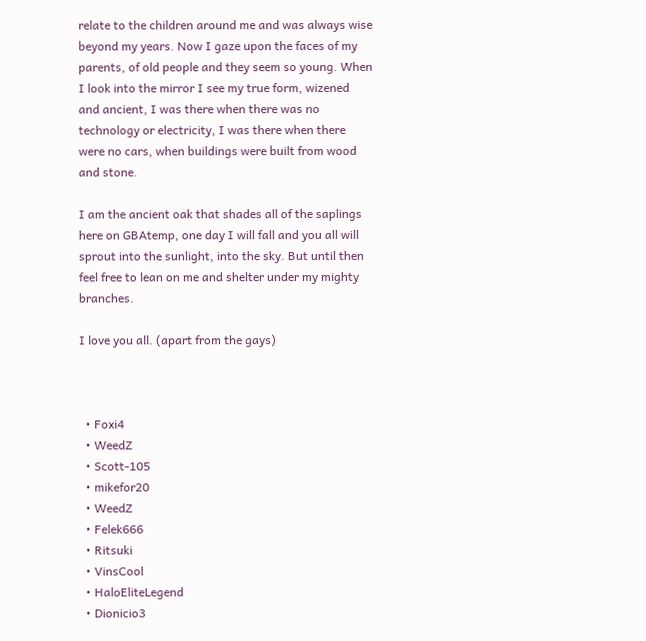relate to the children around me and was always wise beyond my years. Now I gaze upon the faces of my parents, of old people and they seem so young. When I look into the mirror I see my true form, wizened and ancient, I was there when there was no technology or electricity, I was there when there were no cars, when buildings were built from wood and stone.

I am the ancient oak that shades all of the saplings here on GBAtemp, one day I will fall and you all will sprout into the sunlight, into the sky. But until then feel free to lean on me and shelter under my mighty branches.

I love you all. (apart from the gays)



  • Foxi4
  • WeedZ
  • Scott-105
  • mikefor20
  • WeedZ
  • Felek666
  • Ritsuki
  • VinsCool
  • HaloEliteLegend
  • Dionicio3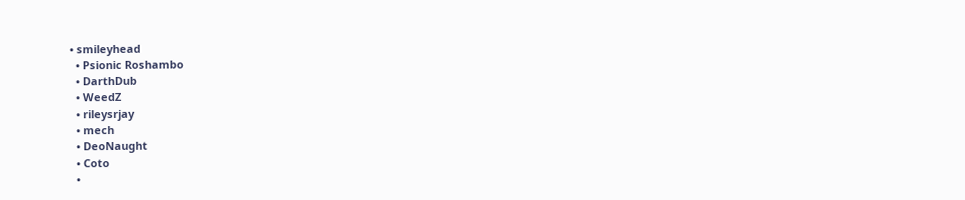• smileyhead
  • Psionic Roshambo
  • DarthDub
  • WeedZ
  • rileysrjay
  • mech
  • DeoNaught
  • Coto
  •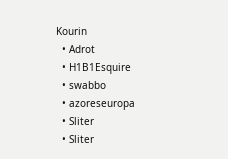Kourin
  • Adrot
  • H1B1Esquire
  • swabbo
  • azoreseuropa
  • Sliter
  • Sliter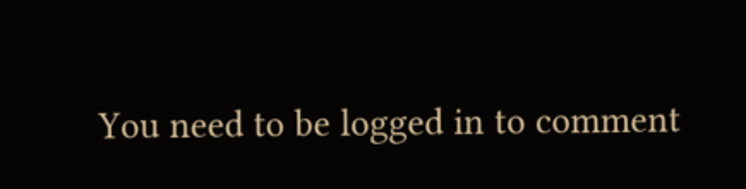You need to be logged in to comment